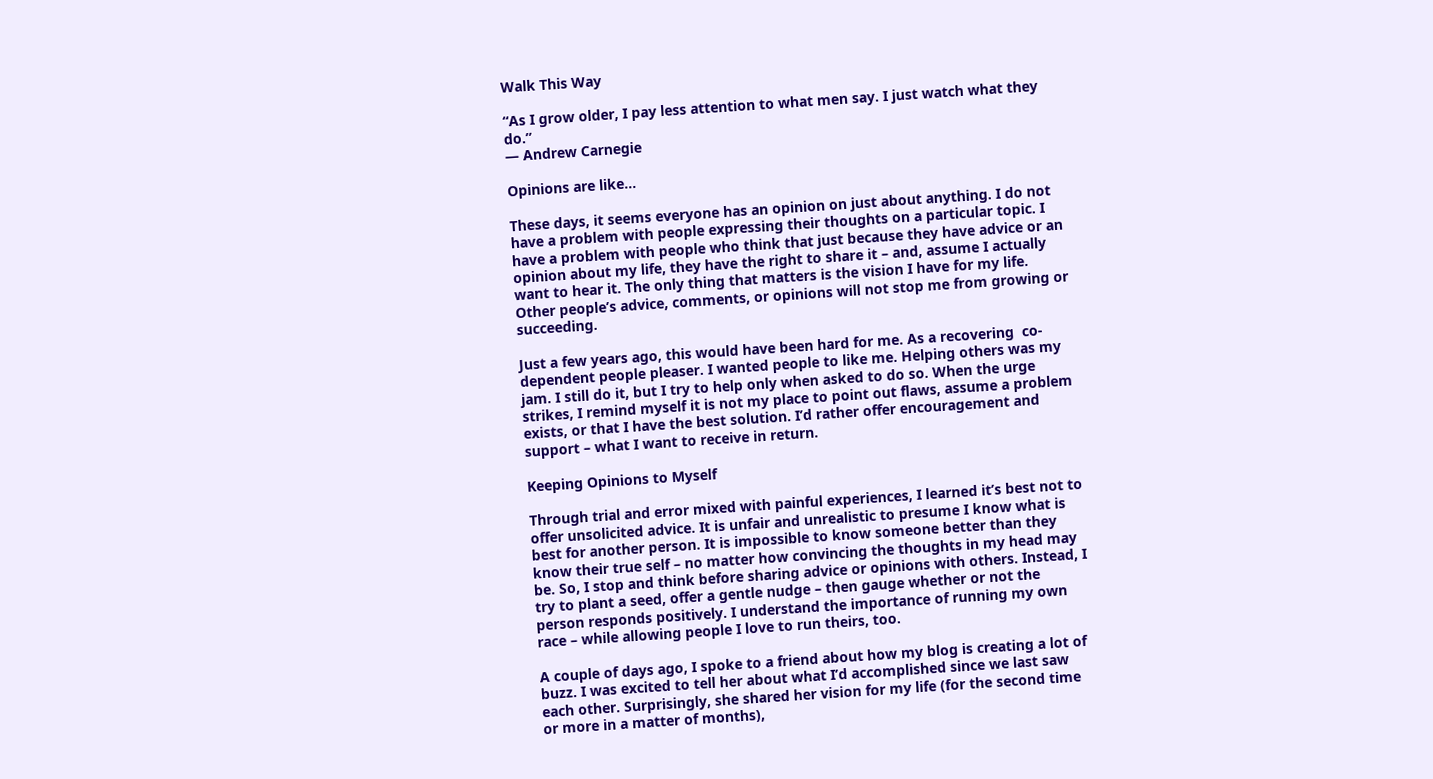Walk This Way

“As I grow older, I pay less attention to what men say. I just watch what they do.”
— Andrew Carnegie

Opinions are like…

These days, it seems everyone has an opinion on just about anything. I do not have a problem with people expressing their thoughts on a particular topic. I have a problem with people who think that just because they have advice or an opinion about my life, they have the right to share it – and, assume I actually want to hear it. The only thing that matters is the vision I have for my life. Other people’s advice, comments, or opinions will not stop me from growing or succeeding.

Just a few years ago, this would have been hard for me. As a recovering  co-dependent people pleaser. I wanted people to like me. Helping others was my jam. I still do it, but I try to help only when asked to do so. When the urge strikes, I remind myself it is not my place to point out flaws, assume a problem exists, or that I have the best solution. I’d rather offer encouragement and support – what I want to receive in return.

Keeping Opinions to Myself

Through trial and error mixed with painful experiences, I learned it’s best not to offer unsolicited advice. It is unfair and unrealistic to presume I know what is best for another person. It is impossible to know someone better than they know their true self – no matter how convincing the thoughts in my head may be. So, I stop and think before sharing advice or opinions with others. Instead, I try to plant a seed, offer a gentle nudge – then gauge whether or not the person responds positively. I understand the importance of running my own race – while allowing people I love to run theirs, too.

A couple of days ago, I spoke to a friend about how my blog is creating a lot of buzz. I was excited to tell her about what I’d accomplished since we last saw each other. Surprisingly, she shared her vision for my life (for the second time or more in a matter of months),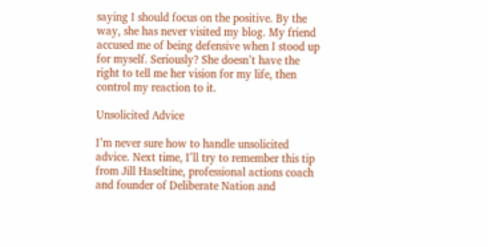saying I should focus on the positive. By the way, she has never visited my blog. My friend accused me of being defensive when I stood up for myself. Seriously? She doesn’t have the right to tell me her vision for my life, then control my reaction to it.

Unsolicited Advice

I’m never sure how to handle unsolicited advice. Next time, I’ll try to remember this tip from Jill Haseltine, professional actions coach and founder of Deliberate Nation and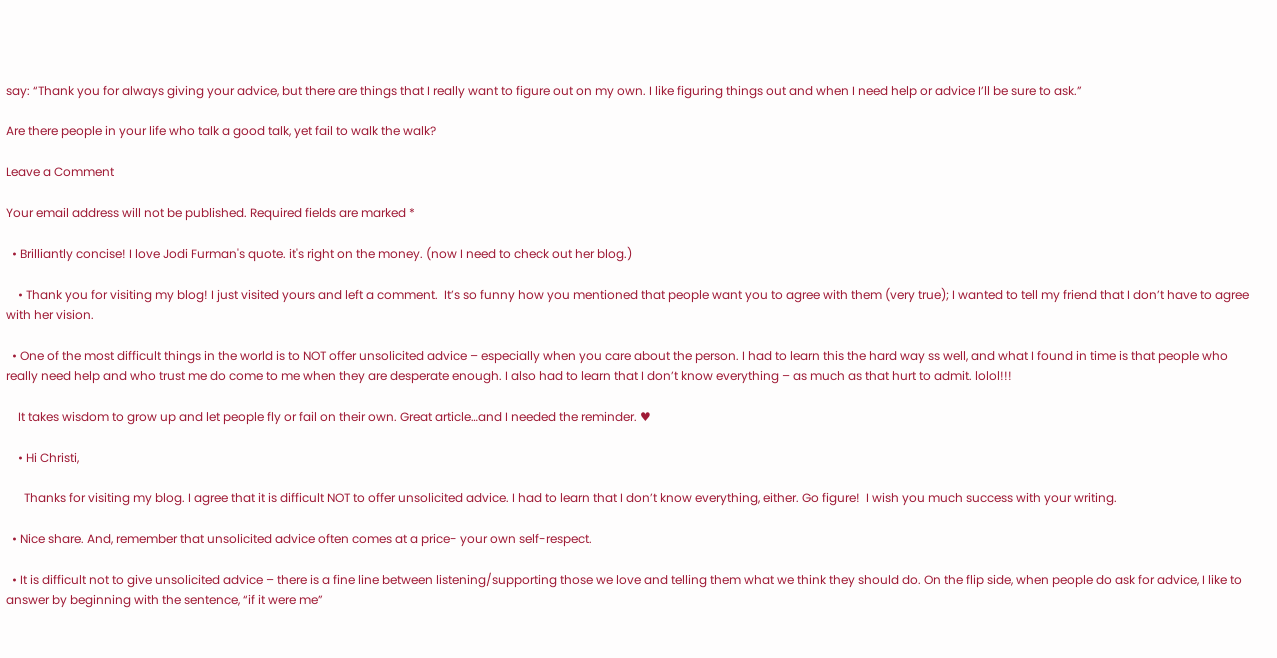say: “Thank you for always giving your advice, but there are things that I really want to figure out on my own. I like figuring things out and when I need help or advice I’ll be sure to ask.”

Are there people in your life who talk a good talk, yet fail to walk the walk?

Leave a Comment

Your email address will not be published. Required fields are marked *

  • Brilliantly concise! I love Jodi Furman's quote. it's right on the money. (now I need to check out her blog.)

    • Thank you for visiting my blog! I just visited yours and left a comment.  It’s so funny how you mentioned that people want you to agree with them (very true); I wanted to tell my friend that I don’t have to agree with her vision.

  • One of the most difficult things in the world is to NOT offer unsolicited advice – especially when you care about the person. I had to learn this the hard way ss well, and what I found in time is that people who really need help and who trust me do come to me when they are desperate enough. I also had to learn that I don’t know everything – as much as that hurt to admit. lolol!!!

    It takes wisdom to grow up and let people fly or fail on their own. Great article…and I needed the reminder. ♥

    • Hi Christi,

      Thanks for visiting my blog. I agree that it is difficult NOT to offer unsolicited advice. I had to learn that I don’t know everything, either. Go figure!  I wish you much success with your writing.

  • Nice share. And, remember that unsolicited advice often comes at a price- your own self-respect.

  • It is difficult not to give unsolicited advice – there is a fine line between listening/supporting those we love and telling them what we think they should do. On the flip side, when people do ask for advice, I like to answer by beginning with the sentence, “if it were me”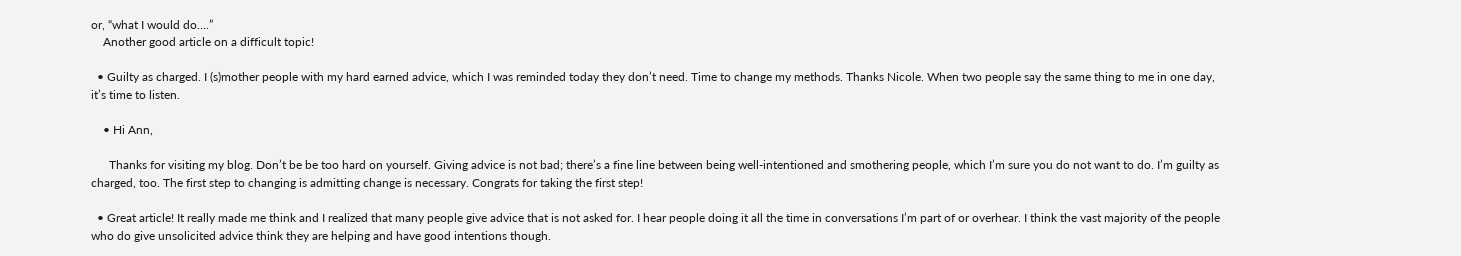or, “what I would do….”
    Another good article on a difficult topic!

  • Guilty as charged. I (s)mother people with my hard earned advice, which I was reminded today they don’t need. Time to change my methods. Thanks Nicole. When two people say the same thing to me in one day, it’s time to listen.

    • Hi Ann,

      Thanks for visiting my blog. Don’t be be too hard on yourself. Giving advice is not bad; there’s a fine line between being well-intentioned and smothering people, which I’m sure you do not want to do. I’m guilty as charged, too. The first step to changing is admitting change is necessary. Congrats for taking the first step!

  • Great article! It really made me think and I realized that many people give advice that is not asked for. I hear people doing it all the time in conversations I’m part of or overhear. I think the vast majority of the people who do give unsolicited advice think they are helping and have good intentions though.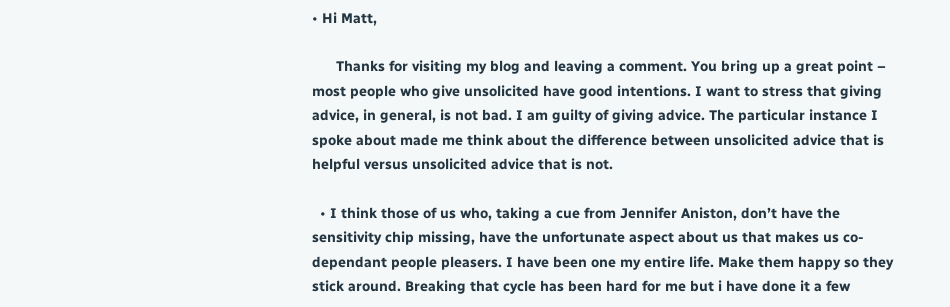• Hi Matt,

      Thanks for visiting my blog and leaving a comment. You bring up a great point – most people who give unsolicited have good intentions. I want to stress that giving advice, in general, is not bad. I am guilty of giving advice. The particular instance I spoke about made me think about the difference between unsolicited advice that is helpful versus unsolicited advice that is not.

  • I think those of us who, taking a cue from Jennifer Aniston, don’t have the sensitivity chip missing, have the unfortunate aspect about us that makes us co-dependant people pleasers. I have been one my entire life. Make them happy so they stick around. Breaking that cycle has been hard for me but i have done it a few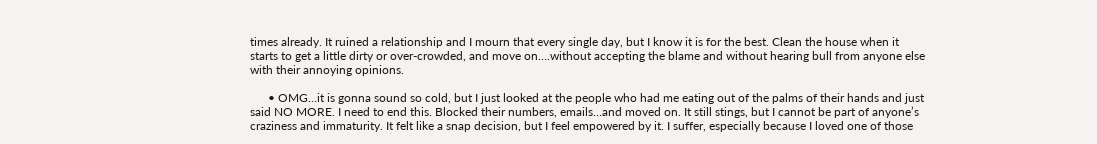times already. It ruined a relationship and I mourn that every single day, but I know it is for the best. Clean the house when it starts to get a little dirty or over-crowded, and move on….without accepting the blame and without hearing bull from anyone else with their annoying opinions.

      • OMG…it is gonna sound so cold, but I just looked at the people who had me eating out of the palms of their hands and just said NO MORE. I need to end this. Blocked their numbers, emails…and moved on. It still stings, but I cannot be part of anyone’s craziness and immaturity. It felt like a snap decision, but I feel empowered by it. I suffer, especially because I loved one of those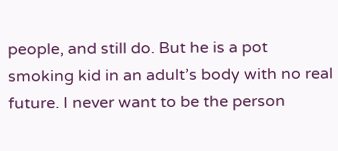people, and still do. But he is a pot smoking kid in an adult’s body with no real future. I never want to be the person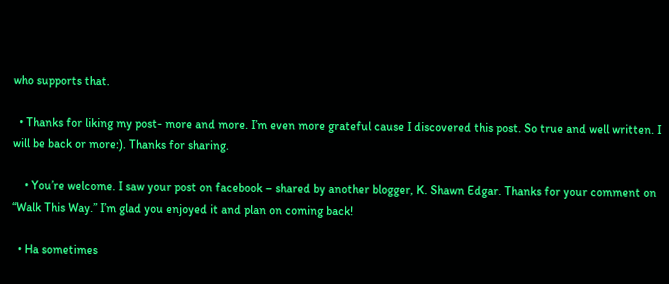who supports that.

  • Thanks for liking my post- more and more. I’m even more grateful cause I discovered this post. So true and well written. I will be back or more:). Thanks for sharing.

    • You’re welcome. I saw your post on facebook – shared by another blogger, K. Shawn Edgar. Thanks for your comment on “Walk This Way.” I’m glad you enjoyed it and plan on coming back!

  • Ha sometimes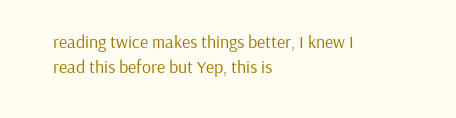reading twice makes things better, I knew I read this before but Yep, this is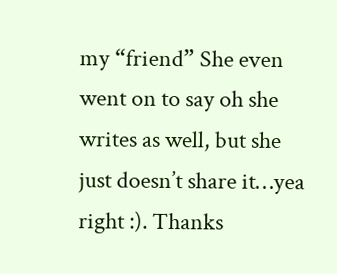my “friend” She even went on to say oh she writes as well, but she just doesn’t share it…yea right :). Thanks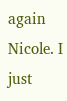again Nicole. I just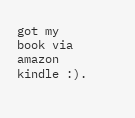got my book via amazon kindle :).